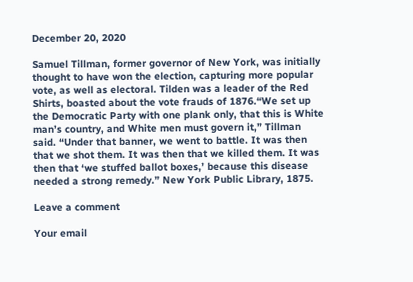December 20, 2020

Samuel Tillman, former governor of New York, was initially thought to have won the election, capturing more popular vote, as well as electoral. Tilden was a leader of the Red Shirts, boasted about the vote frauds of 1876.“We set up the Democratic Party with one plank only, that this is White man’s country, and White men must govern it,” Tillman said. “Under that banner, we went to battle. It was then that we shot them. It was then that we killed them. It was then that ‘we stuffed ballot boxes,’ because this disease needed a strong remedy.” New York Public Library, 1875.

Leave a comment

Your email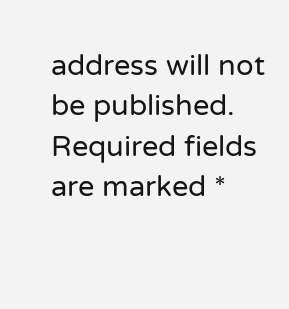address will not be published. Required fields are marked *